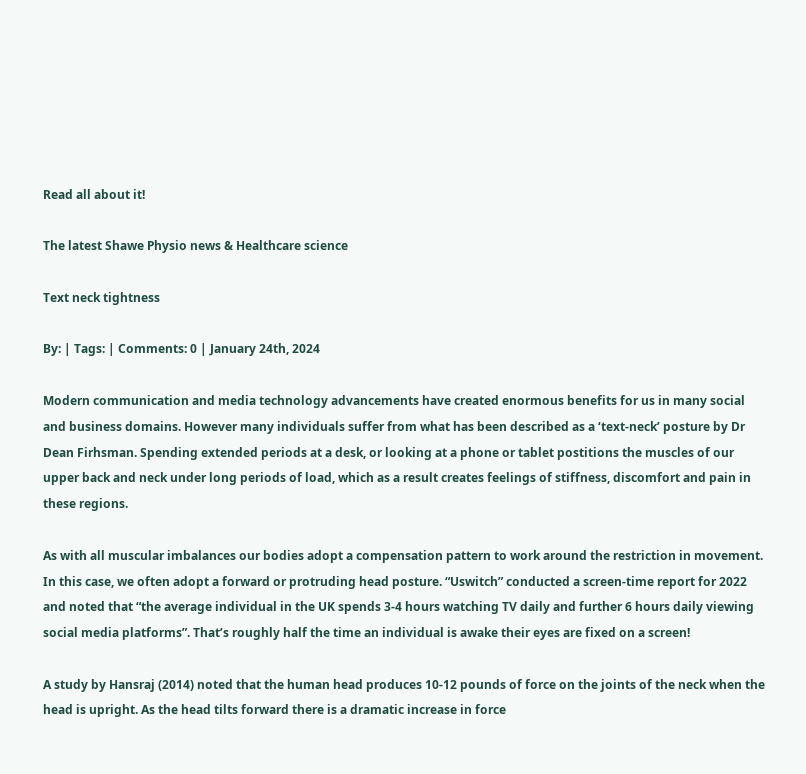Read all about it!

The latest Shawe Physio news & Healthcare science

Text neck tightness

By: | Tags: | Comments: 0 | January 24th, 2024

Modern communication and media technology advancements have created enormous benefits for us in many social and business domains. However many individuals suffer from what has been described as a ‘text-neck’ posture by Dr Dean Firhsman. Spending extended periods at a desk, or looking at a phone or tablet postitions the muscles of our upper back and neck under long periods of load, which as a result creates feelings of stiffness, discomfort and pain in these regions.

As with all muscular imbalances our bodies adopt a compensation pattern to work around the restriction in movement. In this case, we often adopt a forward or protruding head posture. “Uswitch” conducted a screen-time report for 2022 and noted that “the average individual in the UK spends 3-4 hours watching TV daily and further 6 hours daily viewing social media platforms”. That’s roughly half the time an individual is awake their eyes are fixed on a screen!

A study by Hansraj (2014) noted that the human head produces 10-12 pounds of force on the joints of the neck when the head is upright. As the head tilts forward there is a dramatic increase in force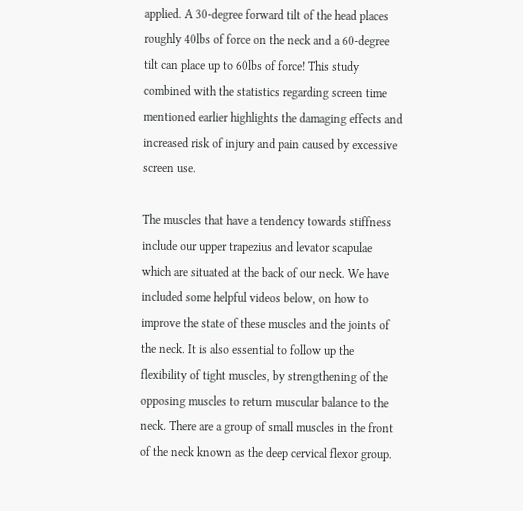applied. A 30-degree forward tilt of the head places roughly 40lbs of force on the neck and a 60-degree tilt can place up to 60lbs of force! This study combined with the statistics regarding screen time mentioned earlier highlights the damaging effects and increased risk of injury and pain caused by excessive screen use.

The muscles that have a tendency towards stiffness include our upper trapezius and levator scapulae which are situated at the back of our neck. We have included some helpful videos below, on how to improve the state of these muscles and the joints of the neck. It is also essential to follow up the flexibility of tight muscles, by strengthening of the opposing muscles to return muscular balance to the neck. There are a group of small muscles in the front of the neck known as the deep cervical flexor group.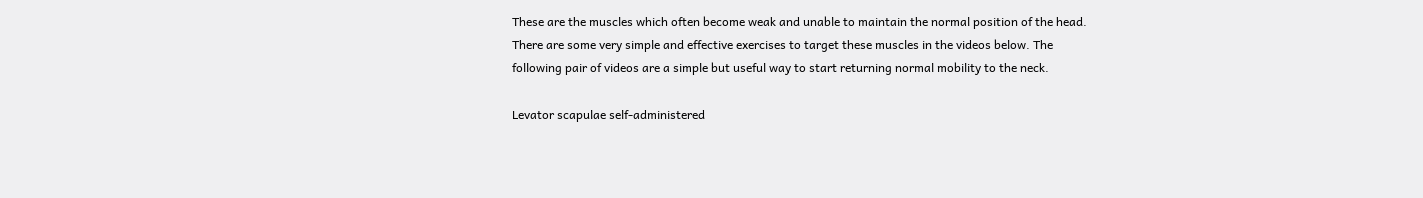These are the muscles which often become weak and unable to maintain the normal position of the head. There are some very simple and effective exercises to target these muscles in the videos below. The following pair of videos are a simple but useful way to start returning normal mobility to the neck.

Levator scapulae self-administered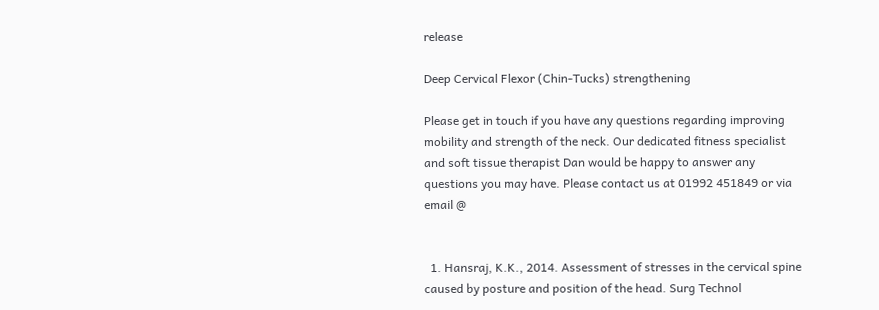release

Deep Cervical Flexor (Chin-Tucks) strengthening

Please get in touch if you have any questions regarding improving mobility and strength of the neck. Our dedicated fitness specialist and soft tissue therapist Dan would be happy to answer any questions you may have. Please contact us at 01992 451849 or via email @


  1. Hansraj, K.K., 2014. Assessment of stresses in the cervical spine caused by posture and position of the head. Surg Technol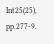Int25(25), pp.277-9.